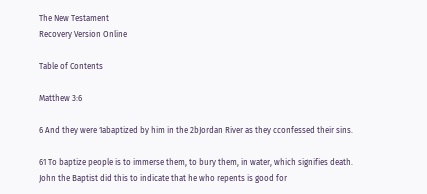The New Testament
Recovery Version Online

Table of Contents

Matthew 3:6

6 And they were 1abaptized by him in the 2bJordan River as they cconfessed their sins.

61 To baptize people is to immerse them, to bury them, in water, which signifies death. John the Baptist did this to indicate that he who repents is good for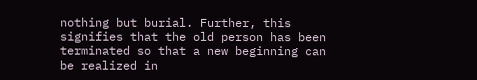nothing but burial. Further, this signifies that the old person has been terminated so that a new beginning can be realized in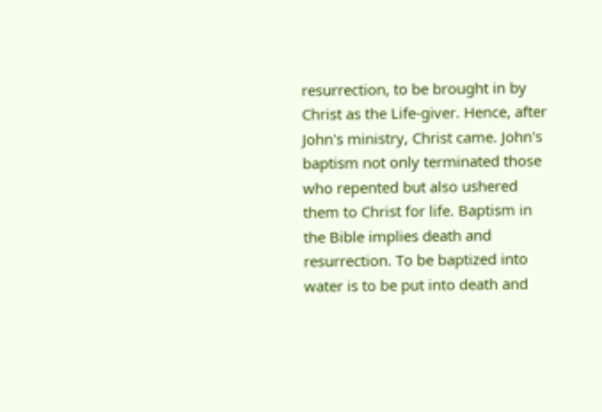resurrection, to be brought in by Christ as the Life-giver. Hence, after John's ministry, Christ came. John's baptism not only terminated those who repented but also ushered them to Christ for life. Baptism in the Bible implies death and resurrection. To be baptized into water is to be put into death and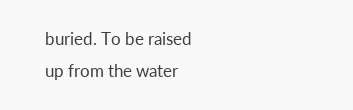buried. To be raised up from the water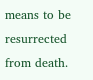means to be resurrected from death.